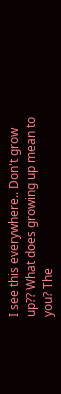I see this everywhere.. Don't grow up?? What does growing up mean to you? The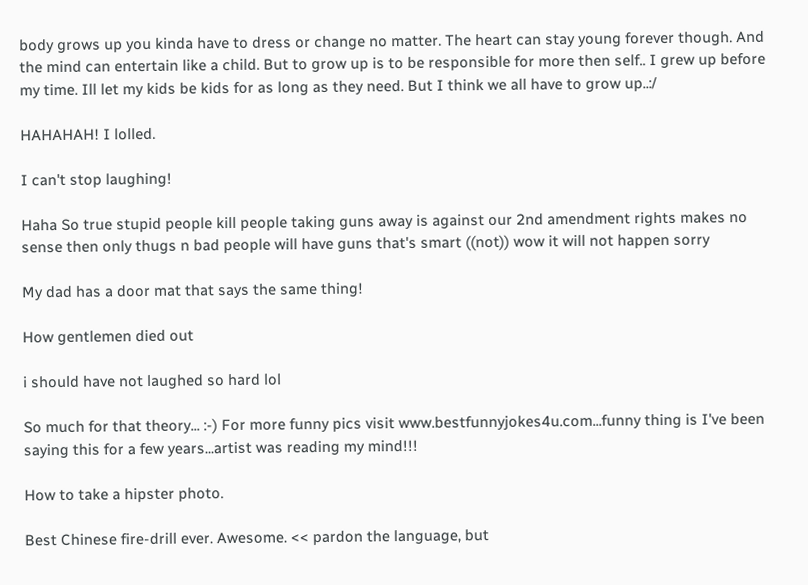body grows up you kinda have to dress or change no matter. The heart can stay young forever though. And the mind can entertain like a child. But to grow up is to be responsible for more then self.. I grew up before my time. Ill let my kids be kids for as long as they need. But I think we all have to grow up..:/

HAHAHAH! I lolled.

I can't stop laughing!

Haha So true stupid people kill people taking guns away is against our 2nd amendment rights makes no sense then only thugs n bad people will have guns that's smart ((not)) wow it will not happen sorry

My dad has a door mat that says the same thing!

How gentlemen died out

i should have not laughed so hard lol

So much for that theory... :-) For more funny pics visit www.bestfunnyjokes4u.com...funny thing is I've been saying this for a few years...artist was reading my mind!!!

How to take a hipster photo.

Best Chinese fire-drill ever. Awesome. << pardon the language, but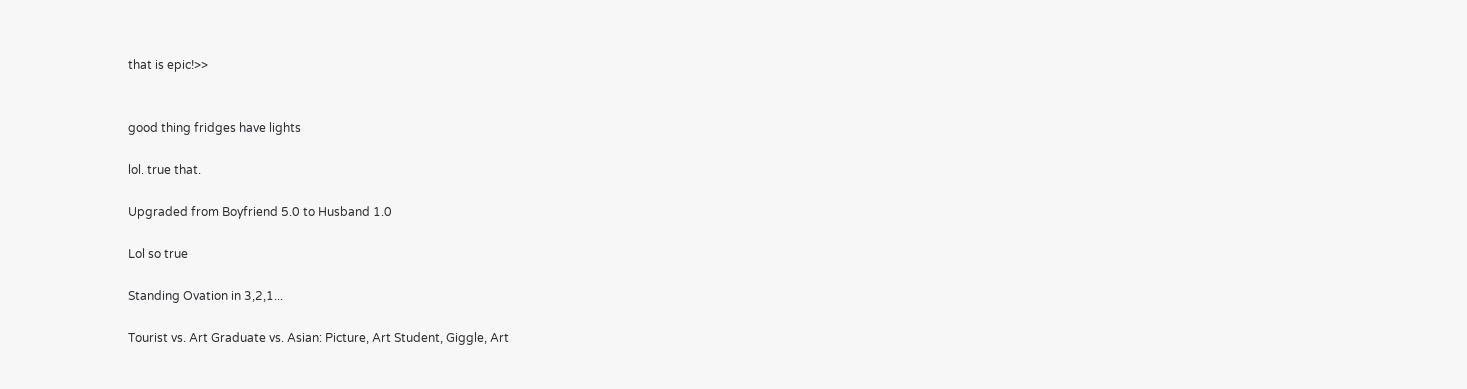that is epic!>>


good thing fridges have lights

lol. true that.

Upgraded from Boyfriend 5.0 to Husband 1.0

Lol so true

Standing Ovation in 3,2,1...

Tourist vs. Art Graduate vs. Asian: Picture, Art Student, Giggle, Art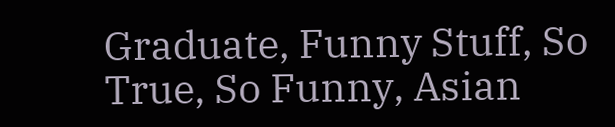Graduate, Funny Stuff, So True, So Funny, Asian